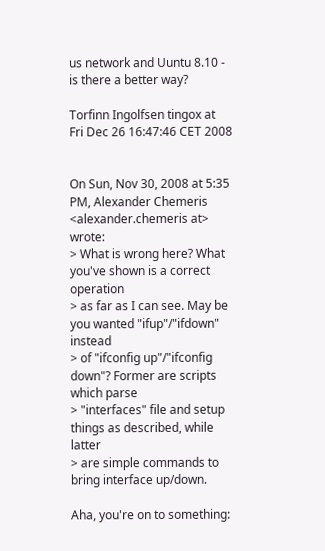us network and Uuntu 8.10 - is there a better way?

Torfinn Ingolfsen tingox at
Fri Dec 26 16:47:46 CET 2008


On Sun, Nov 30, 2008 at 5:35 PM, Alexander Chemeris
<alexander.chemeris at> wrote:
> What is wrong here? What you've shown is a correct operation
> as far as I can see. May be you wanted "ifup"/"ifdown" instead
> of "ifconfig up"/"ifconfig down"? Former are scripts which parse
> "interfaces" file and setup things as described, while latter
> are simple commands to bring interface up/down.

Aha, you're on to something: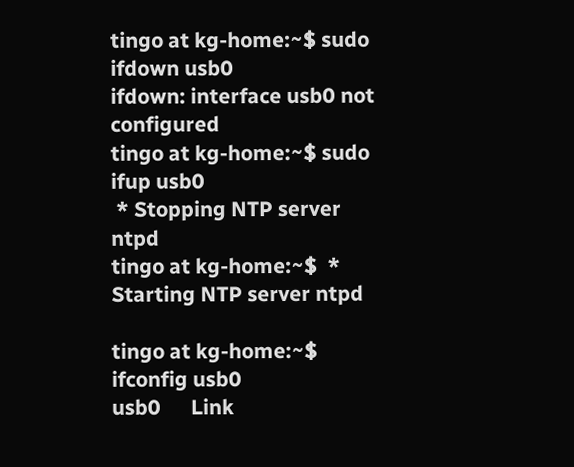tingo at kg-home:~$ sudo ifdown usb0
ifdown: interface usb0 not configured
tingo at kg-home:~$ sudo ifup usb0
 * Stopping NTP server ntpd
tingo at kg-home:~$  * Starting NTP server ntpd

tingo at kg-home:~$ ifconfig usb0
usb0      Link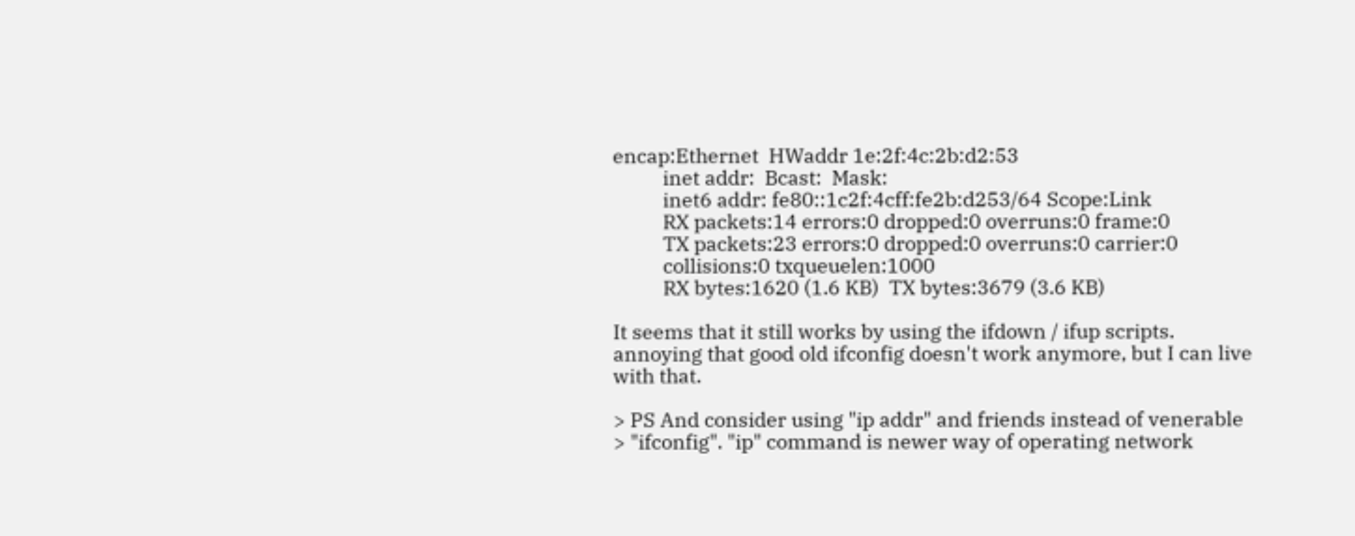encap:Ethernet  HWaddr 1e:2f:4c:2b:d2:53
          inet addr:  Bcast:  Mask:
          inet6 addr: fe80::1c2f:4cff:fe2b:d253/64 Scope:Link
          RX packets:14 errors:0 dropped:0 overruns:0 frame:0
          TX packets:23 errors:0 dropped:0 overruns:0 carrier:0
          collisions:0 txqueuelen:1000
          RX bytes:1620 (1.6 KB)  TX bytes:3679 (3.6 KB)

It seems that it still works by using the ifdown / ifup scripts.
annoying that good old ifconfig doesn't work anymore, but I can live
with that.

> PS And consider using "ip addr" and friends instead of venerable
> "ifconfig". "ip" command is newer way of operating network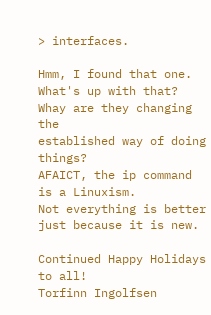> interfaces.

Hmm, I found that one. What's up with that? Whay are they changing the
established way of doing things?
AFAICT, the ip command is a Linuxism.
Not everything is better just because it is new.

Continued Happy Holidays to all!
Torfinn Ingolfsen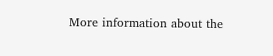More information about the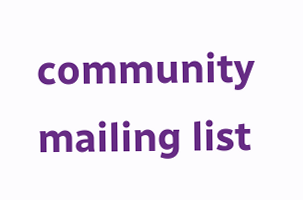community mailing list